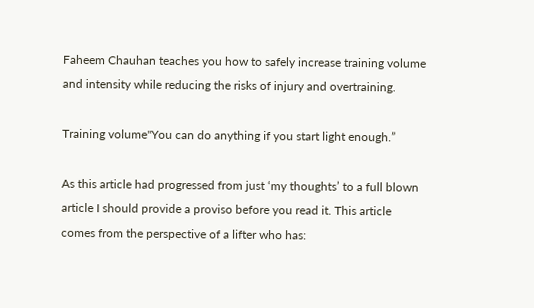Faheem Chauhan teaches you how to safely increase training volume and intensity while reducing the risks of injury and overtraining.

Training volume"You can do anything if you start light enough.”

As this article had progressed from just ‘my thoughts’ to a full blown article I should provide a proviso before you read it. This article comes from the perspective of a lifter who has: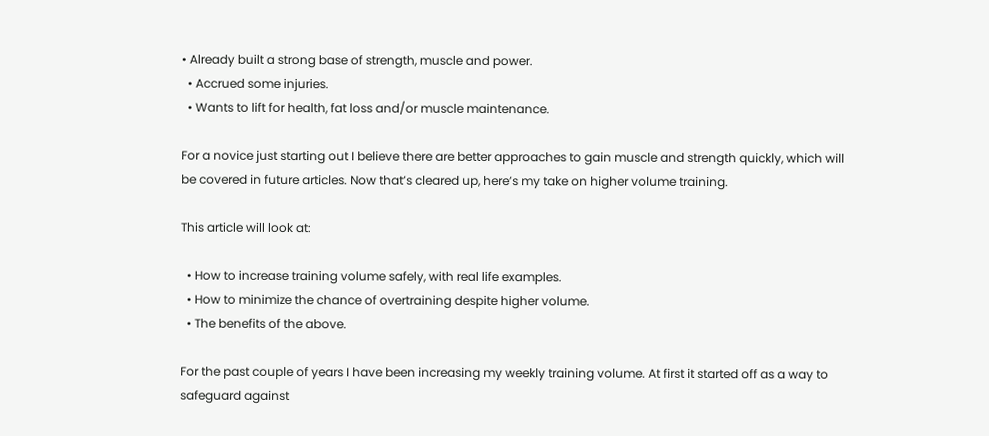• Already built a strong base of strength, muscle and power.
  • Accrued some injuries.
  • Wants to lift for health, fat loss and/or muscle maintenance.

For a novice just starting out I believe there are better approaches to gain muscle and strength quickly, which will be covered in future articles. Now that’s cleared up, here’s my take on higher volume training.

This article will look at:

  • How to increase training volume safely, with real life examples.
  • How to minimize the chance of overtraining despite higher volume.
  • The benefits of the above.

For the past couple of years I have been increasing my weekly training volume. At first it started off as a way to safeguard against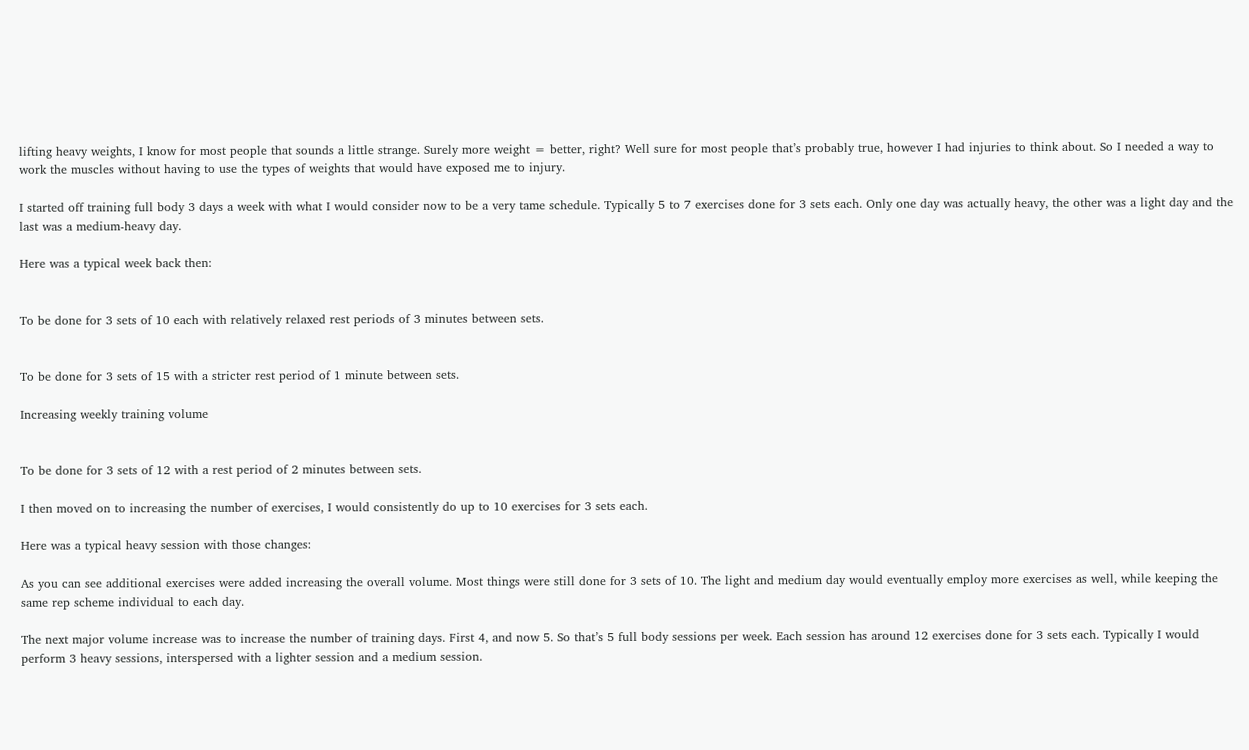lifting heavy weights, I know for most people that sounds a little strange. Surely more weight = better, right? Well sure for most people that’s probably true, however I had injuries to think about. So I needed a way to work the muscles without having to use the types of weights that would have exposed me to injury.

I started off training full body 3 days a week with what I would consider now to be a very tame schedule. Typically 5 to 7 exercises done for 3 sets each. Only one day was actually heavy, the other was a light day and the last was a medium-heavy day.

Here was a typical week back then:


To be done for 3 sets of 10 each with relatively relaxed rest periods of 3 minutes between sets.


To be done for 3 sets of 15 with a stricter rest period of 1 minute between sets.

Increasing weekly training volume


To be done for 3 sets of 12 with a rest period of 2 minutes between sets.

I then moved on to increasing the number of exercises, I would consistently do up to 10 exercises for 3 sets each.

Here was a typical heavy session with those changes:

As you can see additional exercises were added increasing the overall volume. Most things were still done for 3 sets of 10. The light and medium day would eventually employ more exercises as well, while keeping the same rep scheme individual to each day.

The next major volume increase was to increase the number of training days. First 4, and now 5. So that’s 5 full body sessions per week. Each session has around 12 exercises done for 3 sets each. Typically I would perform 3 heavy sessions, interspersed with a lighter session and a medium session.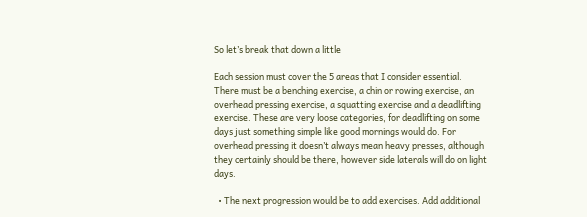So let’s break that down a little

Each session must cover the 5 areas that I consider essential. There must be a benching exercise, a chin or rowing exercise, an overhead pressing exercise, a squatting exercise and a deadlifting exercise. These are very loose categories, for deadlifting on some days just something simple like good mornings would do. For overhead pressing it doesn’t always mean heavy presses, although they certainly should be there, however side laterals will do on light days.

  • The next progression would be to add exercises. Add additional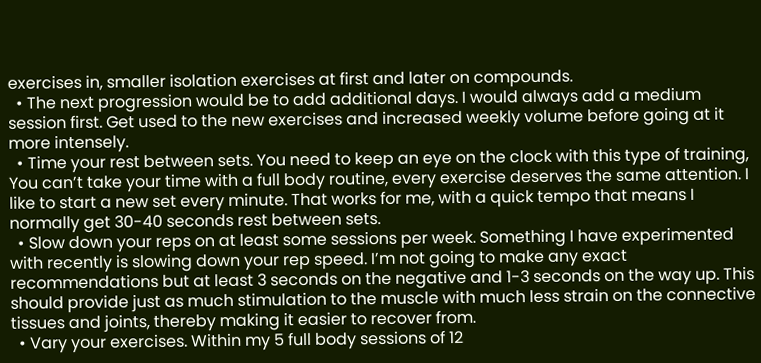exercises in, smaller isolation exercises at first and later on compounds.
  • The next progression would be to add additional days. I would always add a medium session first. Get used to the new exercises and increased weekly volume before going at it more intensely.
  • Time your rest between sets. You need to keep an eye on the clock with this type of training, You can’t take your time with a full body routine, every exercise deserves the same attention. I like to start a new set every minute. That works for me, with a quick tempo that means I normally get 30-40 seconds rest between sets.
  • Slow down your reps on at least some sessions per week. Something I have experimented with recently is slowing down your rep speed. I’m not going to make any exact recommendations but at least 3 seconds on the negative and 1-3 seconds on the way up. This should provide just as much stimulation to the muscle with much less strain on the connective tissues and joints, thereby making it easier to recover from.
  • Vary your exercises. Within my 5 full body sessions of 12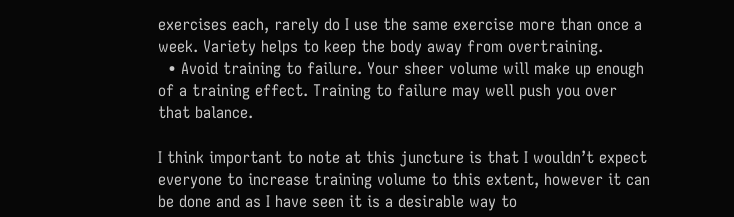exercises each, rarely do I use the same exercise more than once a week. Variety helps to keep the body away from overtraining.
  • Avoid training to failure. Your sheer volume will make up enough of a training effect. Training to failure may well push you over that balance.

I think important to note at this juncture is that I wouldn’t expect everyone to increase training volume to this extent, however it can be done and as I have seen it is a desirable way to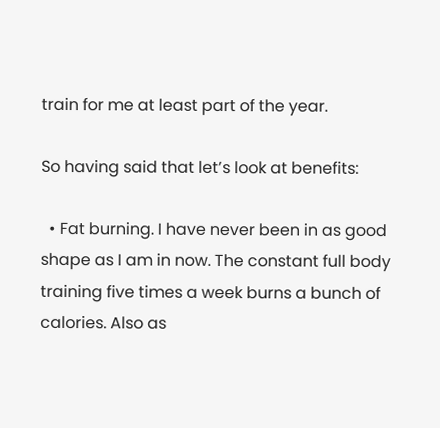train for me at least part of the year.

So having said that let’s look at benefits:

  • Fat burning. I have never been in as good shape as I am in now. The constant full body training five times a week burns a bunch of calories. Also as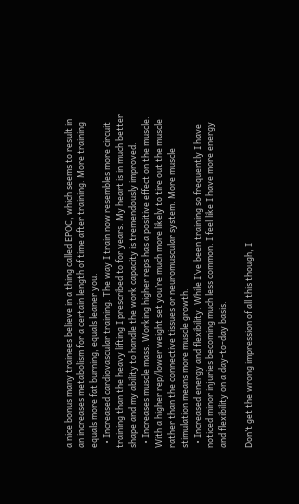a nice bonus many trainees believe in a thing called EPOC, which seems to result in an increases metabolism for a certain length of time after training. More training equals more fat burning, equals leaner you.
  • Increased cardiovascular training. The way I train now resembles more circuit training than the heavy lifting I prescribed to for years. My heart is in much better shape and my ability to handle the work capacity is tremendously improved.
  • Increases muscle mass. Working higher reps has a positive effect on the muscle. With a higher rep/lower weight set you’re much more likely to tire out the muscle rather than the connective tissues or neuromuscular system. More muscle stimulation means more muscle growth.
  • Increased energy and flexibility. While I’ve been training so frequently I have noticed minor injuries becoming much less common. I feel like I have more energy and flexibility on a day-to-day basis.

Don’t get the wrong impression of all this though, I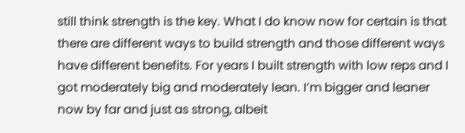still think strength is the key. What I do know now for certain is that there are different ways to build strength and those different ways have different benefits. For years I built strength with low reps and I got moderately big and moderately lean. I’m bigger and leaner now by far and just as strong, albeit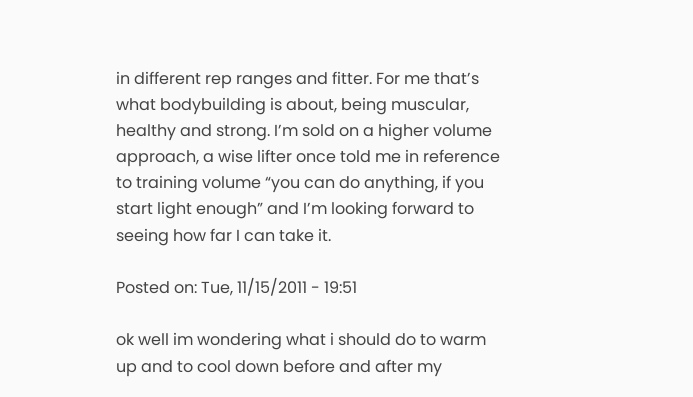in different rep ranges and fitter. For me that’s what bodybuilding is about, being muscular, healthy and strong. I’m sold on a higher volume approach, a wise lifter once told me in reference to training volume “you can do anything, if you start light enough” and I’m looking forward to seeing how far I can take it.

Posted on: Tue, 11/15/2011 - 19:51

ok well im wondering what i should do to warm up and to cool down before and after my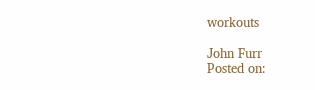workouts

John Furr
Posted on: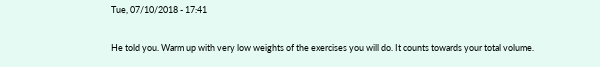Tue, 07/10/2018 - 17:41

He told you. Warm up with very low weights of the exercises you will do. It counts towards your total volume.